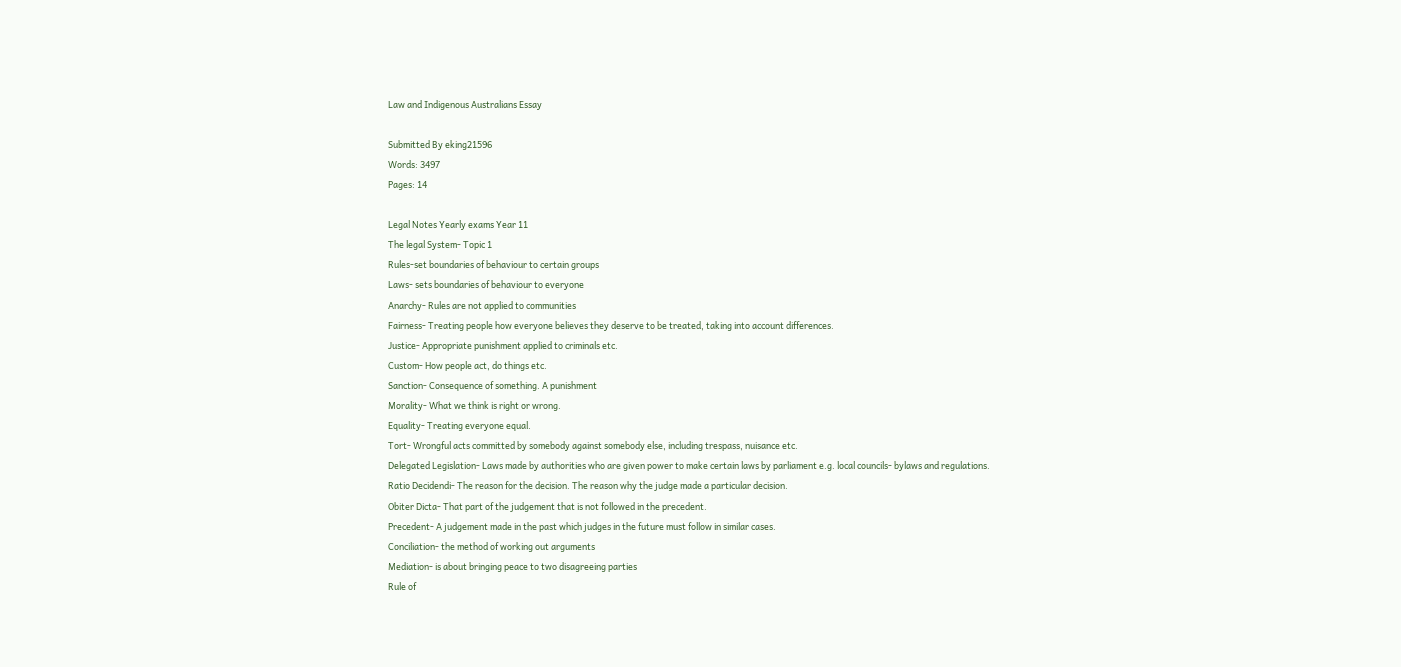Law and Indigenous Australians Essay

Submitted By eking21596
Words: 3497
Pages: 14

Legal Notes Yearly exams Year 11
The legal System- Topic 1
Rules-set boundaries of behaviour to certain groups
Laws- sets boundaries of behaviour to everyone
Anarchy- Rules are not applied to communities
Fairness- Treating people how everyone believes they deserve to be treated, taking into account differences.
Justice- Appropriate punishment applied to criminals etc.
Custom- How people act, do things etc.
Sanction- Consequence of something. A punishment
Morality- What we think is right or wrong.
Equality- Treating everyone equal.
Tort- Wrongful acts committed by somebody against somebody else, including trespass, nuisance etc.
Delegated Legislation- Laws made by authorities who are given power to make certain laws by parliament e.g. local councils- bylaws and regulations.
Ratio Decidendi- The reason for the decision. The reason why the judge made a particular decision.
Obiter Dicta- That part of the judgement that is not followed in the precedent.
Precedent- A judgement made in the past which judges in the future must follow in similar cases.
Conciliation- the method of working out arguments
Mediation- is about bringing peace to two disagreeing parties
Rule of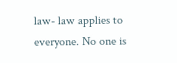law- law applies to everyone. No one is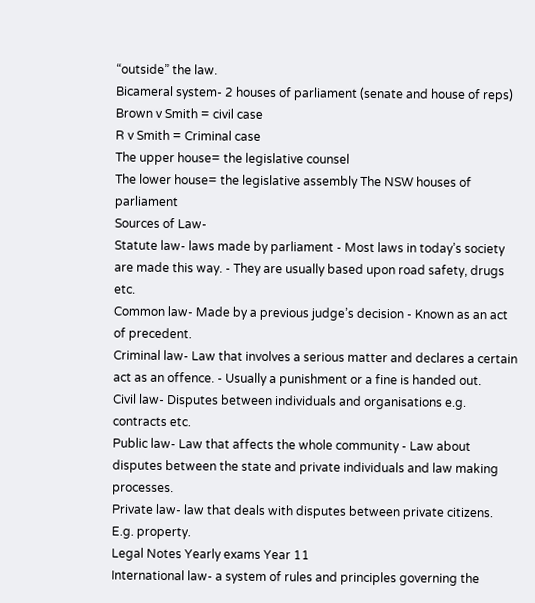“outside” the law.
Bicameral system- 2 houses of parliament (senate and house of reps)
Brown v Smith = civil case
R v Smith = Criminal case
The upper house= the legislative counsel
The lower house= the legislative assembly The NSW houses of parliament
Sources of Law-
Statute law- laws made by parliament - Most laws in today’s society are made this way. - They are usually based upon road safety, drugs etc.
Common law- Made by a previous judge’s decision - Known as an act of precedent.
Criminal law- Law that involves a serious matter and declares a certain act as an offence. - Usually a punishment or a fine is handed out.
Civil law- Disputes between individuals and organisations e.g. contracts etc.
Public law- Law that affects the whole community - Law about disputes between the state and private individuals and law making processes.
Private law- law that deals with disputes between private citizens. E.g. property.
Legal Notes Yearly exams Year 11
International law- a system of rules and principles governing the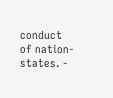conduct of nation-states. -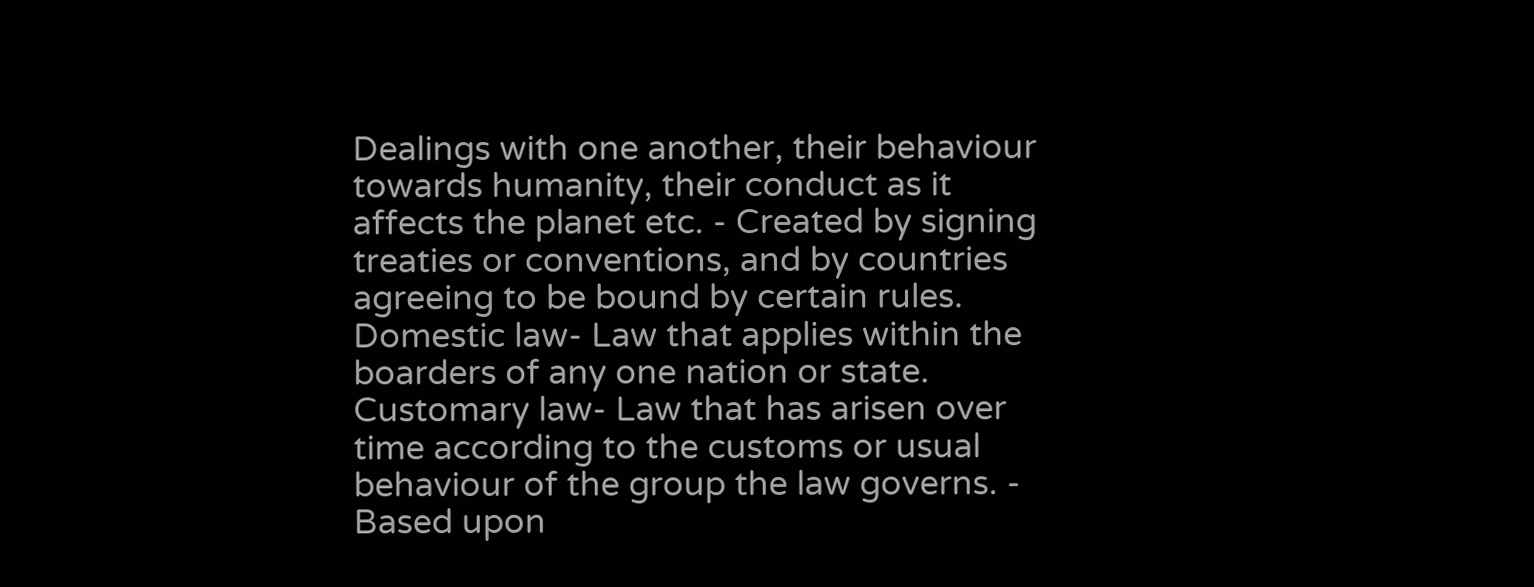Dealings with one another, their behaviour towards humanity, their conduct as it affects the planet etc. - Created by signing treaties or conventions, and by countries agreeing to be bound by certain rules.
Domestic law- Law that applies within the boarders of any one nation or state.
Customary law- Law that has arisen over time according to the customs or usual behaviour of the group the law governs. - Based upon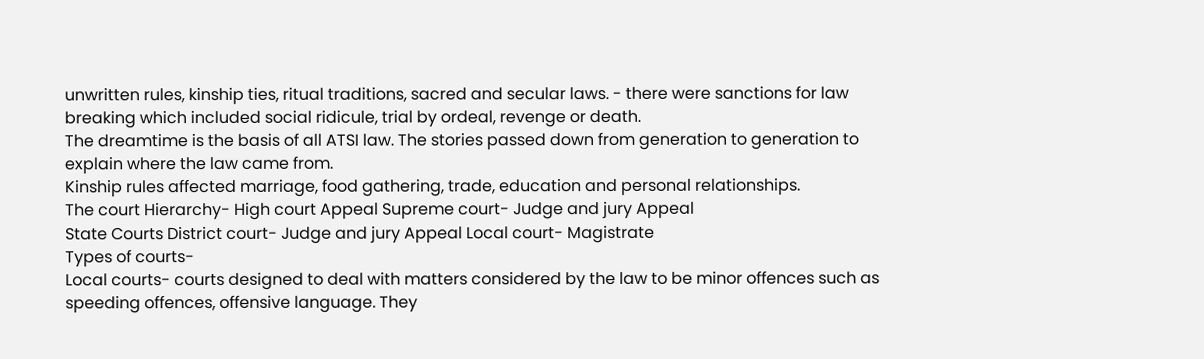unwritten rules, kinship ties, ritual traditions, sacred and secular laws. - there were sanctions for law breaking which included social ridicule, trial by ordeal, revenge or death.
The dreamtime is the basis of all ATSI law. The stories passed down from generation to generation to explain where the law came from.
Kinship rules affected marriage, food gathering, trade, education and personal relationships.
The court Hierarchy- High court Appeal Supreme court- Judge and jury Appeal
State Courts District court- Judge and jury Appeal Local court- Magistrate
Types of courts-
Local courts- courts designed to deal with matters considered by the law to be minor offences such as speeding offences, offensive language. They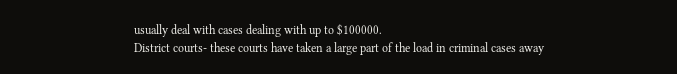usually deal with cases dealing with up to $100000.
District courts- these courts have taken a large part of the load in criminal cases away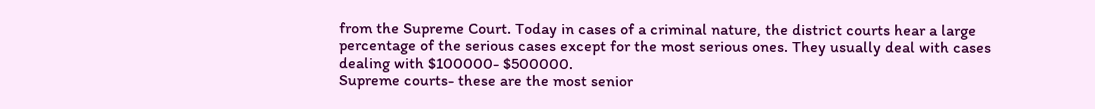from the Supreme Court. Today in cases of a criminal nature, the district courts hear a large percentage of the serious cases except for the most serious ones. They usually deal with cases dealing with $100000- $500000.
Supreme courts- these are the most senior